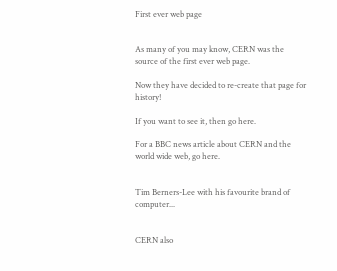First ever web page


As many of you may know, CERN was the source of the first ever web page.

Now they have decided to re-create that page for history!

If you want to see it, then go here.

For a BBC news article about CERN and the world wide web, go here.


Tim Berners-Lee with his favourite brand of computer...


CERN also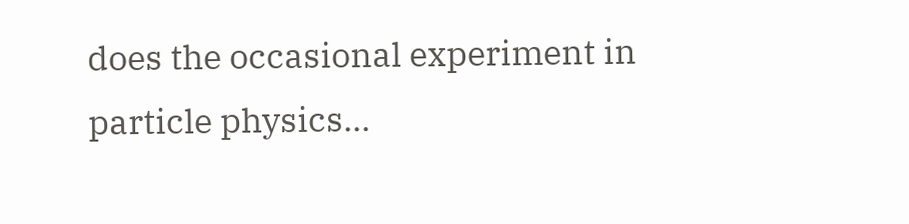does the occasional experiment in particle physics...